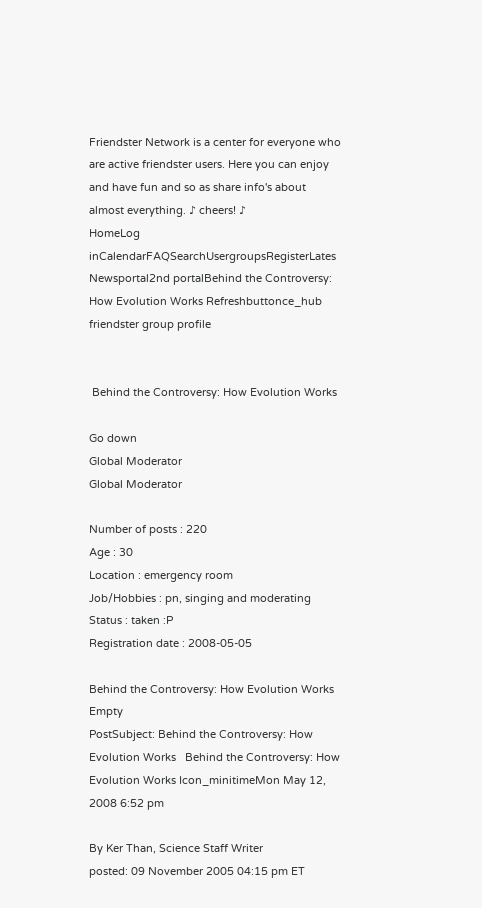Friendster Network is a center for everyone who are active friendster users. Here you can enjoy and have fun and so as share info's about almost everything. ♪ cheers! ♪
HomeLog inCalendarFAQSearchUsergroupsRegisterLates Newsportal2nd portalBehind the Controversy: How Evolution Works Refreshbuttonce_hub friendster group profile


 Behind the Controversy: How Evolution Works

Go down
Global Moderator
Global Moderator

Number of posts : 220
Age : 30
Location : emergency room
Job/Hobbies : pn, singing and moderating
Status : taken :P
Registration date : 2008-05-05

Behind the Controversy: How Evolution Works Empty
PostSubject: Behind the Controversy: How Evolution Works   Behind the Controversy: How Evolution Works Icon_minitimeMon May 12, 2008 6:52 pm

By Ker Than, Science Staff Writer
posted: 09 November 2005 04:15 pm ET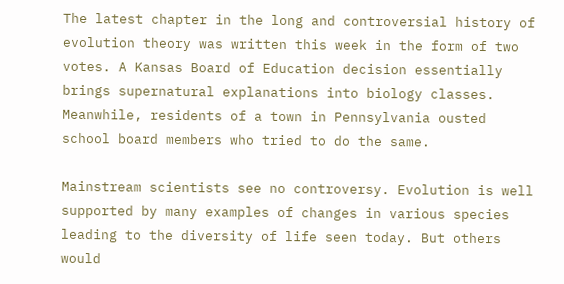The latest chapter in the long and controversial history of evolution theory was written this week in the form of two votes. A Kansas Board of Education decision essentially brings supernatural explanations into biology classes. Meanwhile, residents of a town in Pennsylvania ousted school board members who tried to do the same.

Mainstream scientists see no controversy. Evolution is well supported by many examples of changes in various species leading to the diversity of life seen today. But others would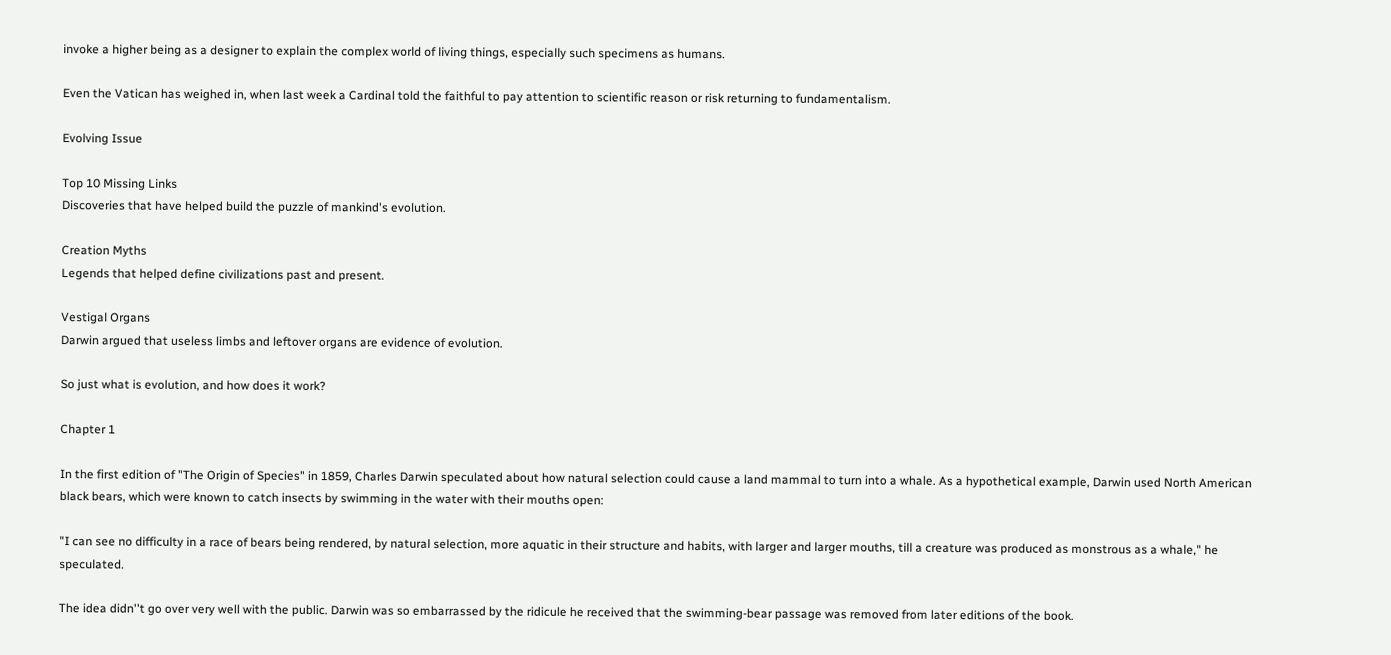invoke a higher being as a designer to explain the complex world of living things, especially such specimens as humans.

Even the Vatican has weighed in, when last week a Cardinal told the faithful to pay attention to scientific reason or risk returning to fundamentalism.

Evolving Issue

Top 10 Missing Links
Discoveries that have helped build the puzzle of mankind's evolution.

Creation Myths
Legends that helped define civilizations past and present.

Vestigal Organs
Darwin argued that useless limbs and leftover organs are evidence of evolution.

So just what is evolution, and how does it work?

Chapter 1

In the first edition of "The Origin of Species" in 1859, Charles Darwin speculated about how natural selection could cause a land mammal to turn into a whale. As a hypothetical example, Darwin used North American black bears, which were known to catch insects by swimming in the water with their mouths open:

"I can see no difficulty in a race of bears being rendered, by natural selection, more aquatic in their structure and habits, with larger and larger mouths, till a creature was produced as monstrous as a whale," he speculated.

The idea didn''t go over very well with the public. Darwin was so embarrassed by the ridicule he received that the swimming-bear passage was removed from later editions of the book.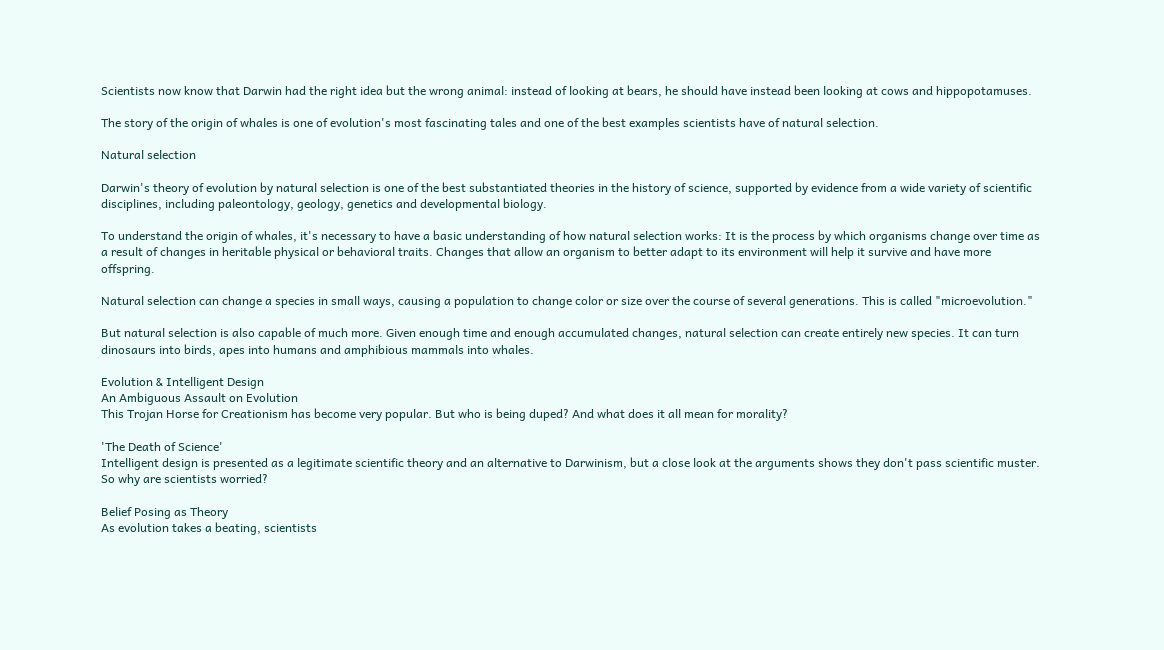Scientists now know that Darwin had the right idea but the wrong animal: instead of looking at bears, he should have instead been looking at cows and hippopotamuses.

The story of the origin of whales is one of evolution's most fascinating tales and one of the best examples scientists have of natural selection.

Natural selection

Darwin's theory of evolution by natural selection is one of the best substantiated theories in the history of science, supported by evidence from a wide variety of scientific disciplines, including paleontology, geology, genetics and developmental biology.

To understand the origin of whales, it's necessary to have a basic understanding of how natural selection works: It is the process by which organisms change over time as a result of changes in heritable physical or behavioral traits. Changes that allow an organism to better adapt to its environment will help it survive and have more offspring.

Natural selection can change a species in small ways, causing a population to change color or size over the course of several generations. This is called "microevolution."

But natural selection is also capable of much more. Given enough time and enough accumulated changes, natural selection can create entirely new species. It can turn dinosaurs into birds, apes into humans and amphibious mammals into whales.

Evolution & Intelligent Design
An Ambiguous Assault on Evolution
This Trojan Horse for Creationism has become very popular. But who is being duped? And what does it all mean for morality?

'The Death of Science'
Intelligent design is presented as a legitimate scientific theory and an alternative to Darwinism, but a close look at the arguments shows they don't pass scientific muster. So why are scientists worried?

Belief Posing as Theory
As evolution takes a beating, scientists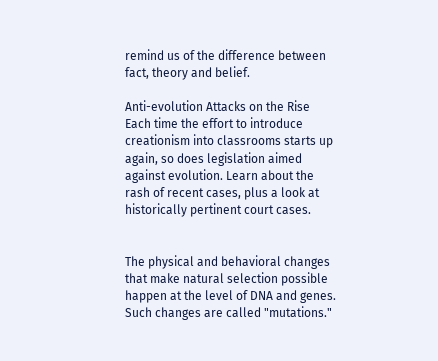remind us of the difference between fact, theory and belief.

Anti-evolution Attacks on the Rise
Each time the effort to introduce creationism into classrooms starts up again, so does legislation aimed against evolution. Learn about the rash of recent cases, plus a look at historically pertinent court cases.


The physical and behavioral changes that make natural selection possible happen at the level of DNA and genes. Such changes are called "mutations."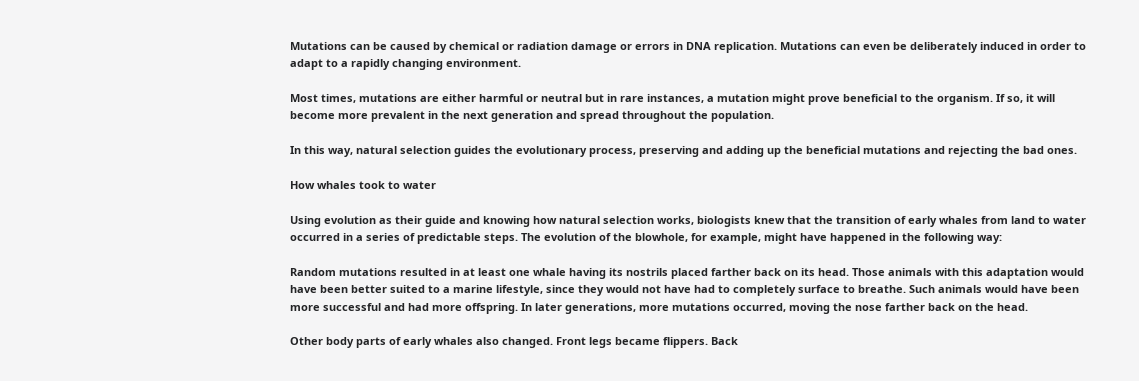Mutations can be caused by chemical or radiation damage or errors in DNA replication. Mutations can even be deliberately induced in order to adapt to a rapidly changing environment.

Most times, mutations are either harmful or neutral but in rare instances, a mutation might prove beneficial to the organism. If so, it will become more prevalent in the next generation and spread throughout the population.

In this way, natural selection guides the evolutionary process, preserving and adding up the beneficial mutations and rejecting the bad ones.

How whales took to water

Using evolution as their guide and knowing how natural selection works, biologists knew that the transition of early whales from land to water occurred in a series of predictable steps. The evolution of the blowhole, for example, might have happened in the following way:

Random mutations resulted in at least one whale having its nostrils placed farther back on its head. Those animals with this adaptation would have been better suited to a marine lifestyle, since they would not have had to completely surface to breathe. Such animals would have been more successful and had more offspring. In later generations, more mutations occurred, moving the nose farther back on the head.

Other body parts of early whales also changed. Front legs became flippers. Back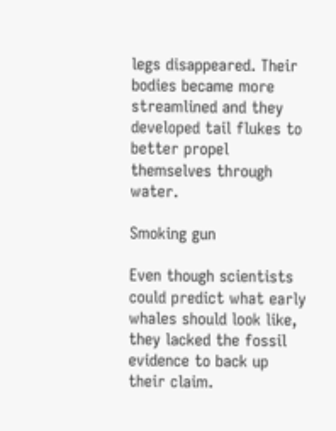legs disappeared. Their bodies became more streamlined and they developed tail flukes to better propel themselves through water.

Smoking gun

Even though scientists could predict what early whales should look like, they lacked the fossil evidence to back up their claim.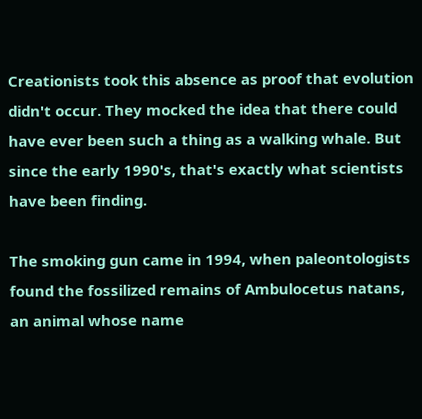Creationists took this absence as proof that evolution didn't occur. They mocked the idea that there could have ever been such a thing as a walking whale. But since the early 1990's, that's exactly what scientists have been finding.

The smoking gun came in 1994, when paleontologists found the fossilized remains of Ambulocetus natans, an animal whose name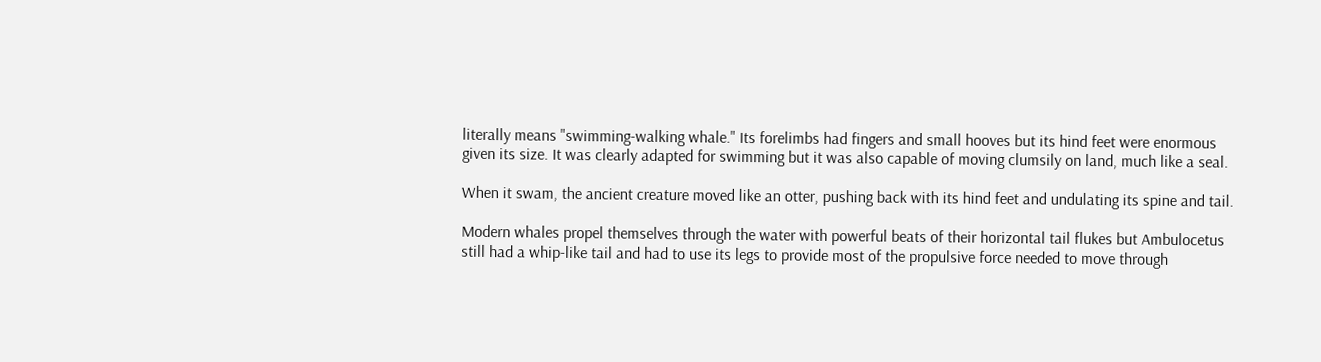literally means "swimming-walking whale." Its forelimbs had fingers and small hooves but its hind feet were enormous given its size. It was clearly adapted for swimming but it was also capable of moving clumsily on land, much like a seal.

When it swam, the ancient creature moved like an otter, pushing back with its hind feet and undulating its spine and tail.

Modern whales propel themselves through the water with powerful beats of their horizontal tail flukes but Ambulocetus still had a whip-like tail and had to use its legs to provide most of the propulsive force needed to move through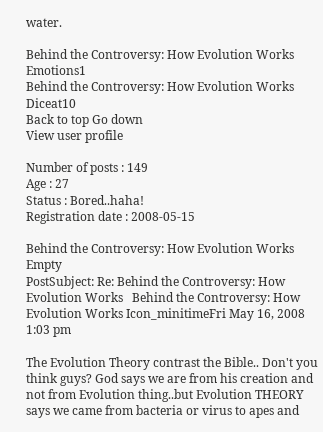water.

Behind the Controversy: How Evolution Works Emotions1
Behind the Controversy: How Evolution Works Diceat10
Back to top Go down
View user profile

Number of posts : 149
Age : 27
Status : Bored..haha!
Registration date : 2008-05-15

Behind the Controversy: How Evolution Works Empty
PostSubject: Re: Behind the Controversy: How Evolution Works   Behind the Controversy: How Evolution Works Icon_minitimeFri May 16, 2008 1:03 pm

The Evolution Theory contrast the Bible.. Don't you think guys? God says we are from his creation and not from Evolution thing..but Evolution THEORY says we came from bacteria or virus to apes and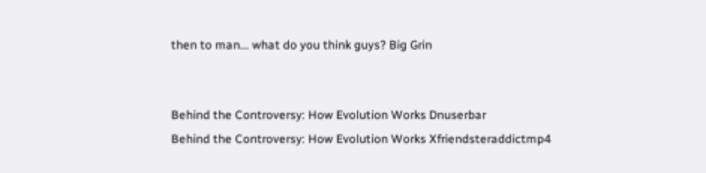then to man... what do you think guys? Big Grin


Behind the Controversy: How Evolution Works Dnuserbar
Behind the Controversy: How Evolution Works Xfriendsteraddictmp4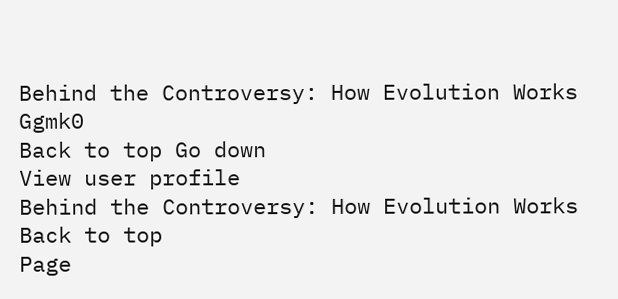Behind the Controversy: How Evolution Works Ggmk0
Back to top Go down
View user profile
Behind the Controversy: How Evolution Works
Back to top
Page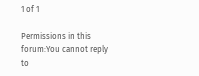1 of 1

Permissions in this forum:You cannot reply to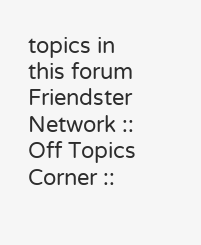topics in this forum
Friendster Network :: Off Topics Corner ::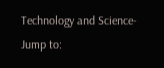Technology and Science-
Jump to: